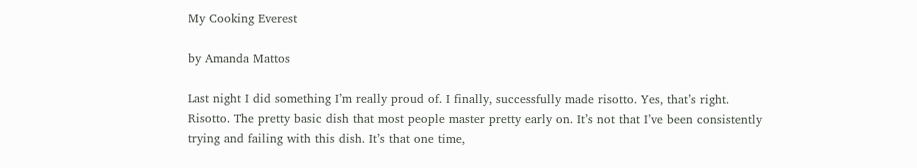My Cooking Everest

by Amanda Mattos

Last night I did something I’m really proud of. I finally, successfully made risotto. Yes, that’s right. Risotto. The pretty basic dish that most people master pretty early on. It’s not that I’ve been consistently trying and failing with this dish. It’s that one time,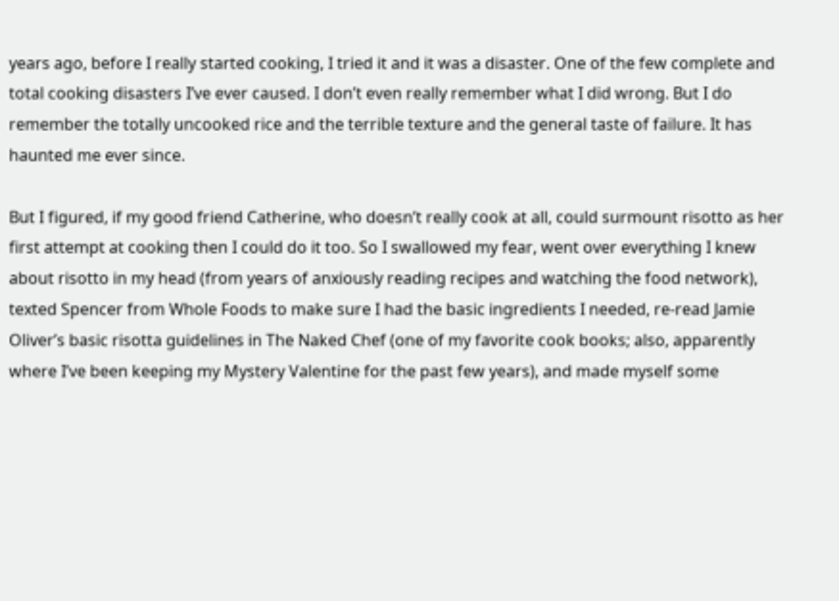years ago, before I really started cooking, I tried it and it was a disaster. One of the few complete and total cooking disasters I’ve ever caused. I don’t even really remember what I did wrong. But I do remember the totally uncooked rice and the terrible texture and the general taste of failure. It has haunted me ever since.

But I figured, if my good friend Catherine, who doesn’t really cook at all, could surmount risotto as her first attempt at cooking then I could do it too. So I swallowed my fear, went over everything I knew about risotto in my head (from years of anxiously reading recipes and watching the food network), texted Spencer from Whole Foods to make sure I had the basic ingredients I needed, re-read Jamie Oliver’s basic risotta guidelines in The Naked Chef (one of my favorite cook books; also, apparently where I’ve been keeping my Mystery Valentine for the past few years), and made myself some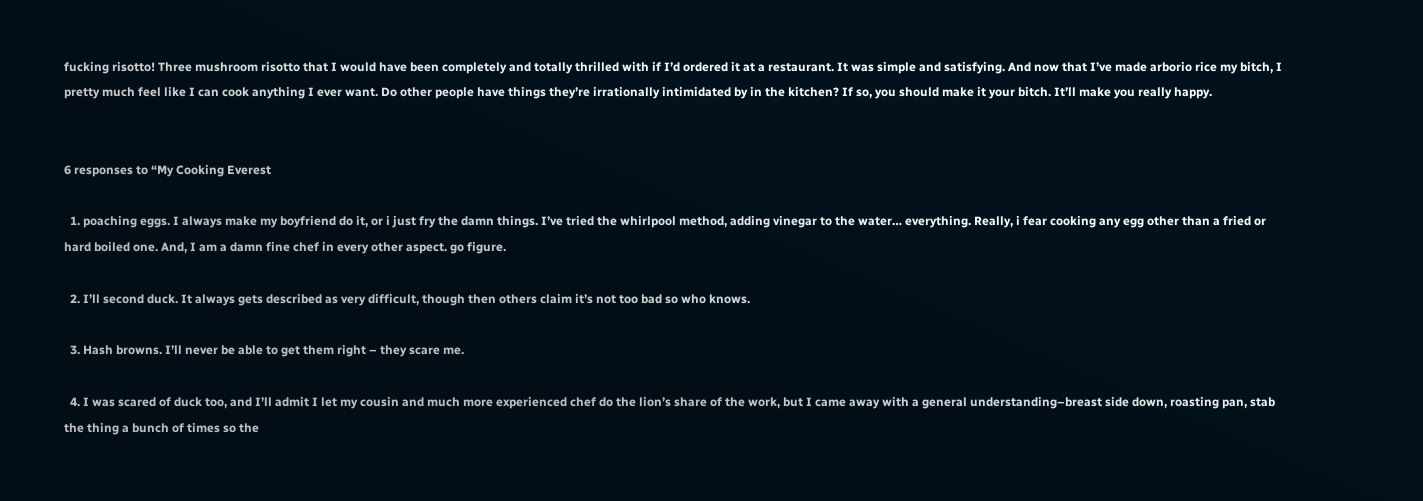fucking risotto! Three mushroom risotto that I would have been completely and totally thrilled with if I’d ordered it at a restaurant. It was simple and satisfying. And now that I’ve made arborio rice my bitch, I pretty much feel like I can cook anything I ever want. Do other people have things they’re irrationally intimidated by in the kitchen? If so, you should make it your bitch. It’ll make you really happy.


6 responses to “My Cooking Everest

  1. poaching eggs. I always make my boyfriend do it, or i just fry the damn things. I’ve tried the whirlpool method, adding vinegar to the water… everything. Really, i fear cooking any egg other than a fried or hard boiled one. And, I am a damn fine chef in every other aspect. go figure.

  2. I’ll second duck. It always gets described as very difficult, though then others claim it’s not too bad so who knows.

  3. Hash browns. I’ll never be able to get them right – they scare me.

  4. I was scared of duck too, and I’ll admit I let my cousin and much more experienced chef do the lion’s share of the work, but I came away with a general understanding–breast side down, roasting pan, stab the thing a bunch of times so the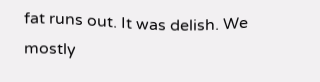fat runs out. It was delish. We mostly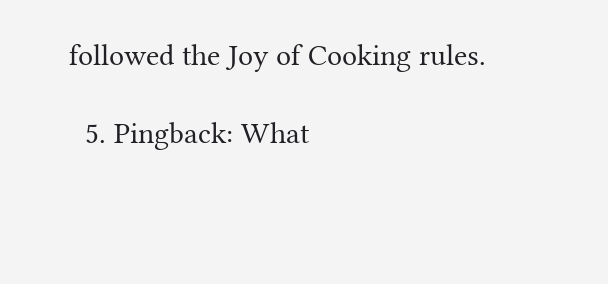followed the Joy of Cooking rules.

  5. Pingback: What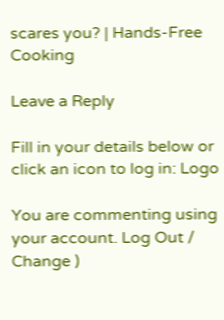scares you? | Hands-Free Cooking

Leave a Reply

Fill in your details below or click an icon to log in: Logo

You are commenting using your account. Log Out /  Change )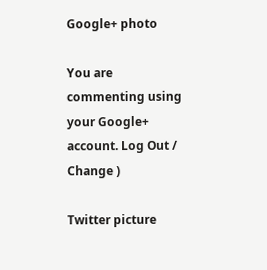Google+ photo

You are commenting using your Google+ account. Log Out /  Change )

Twitter picture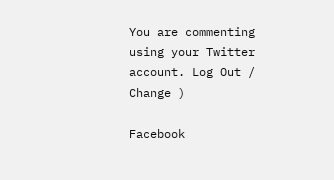You are commenting using your Twitter account. Log Out /  Change )

Facebook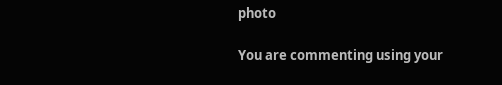photo

You are commenting using your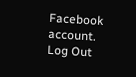Facebook account. Log Out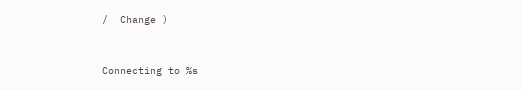/  Change )


Connecting to %s